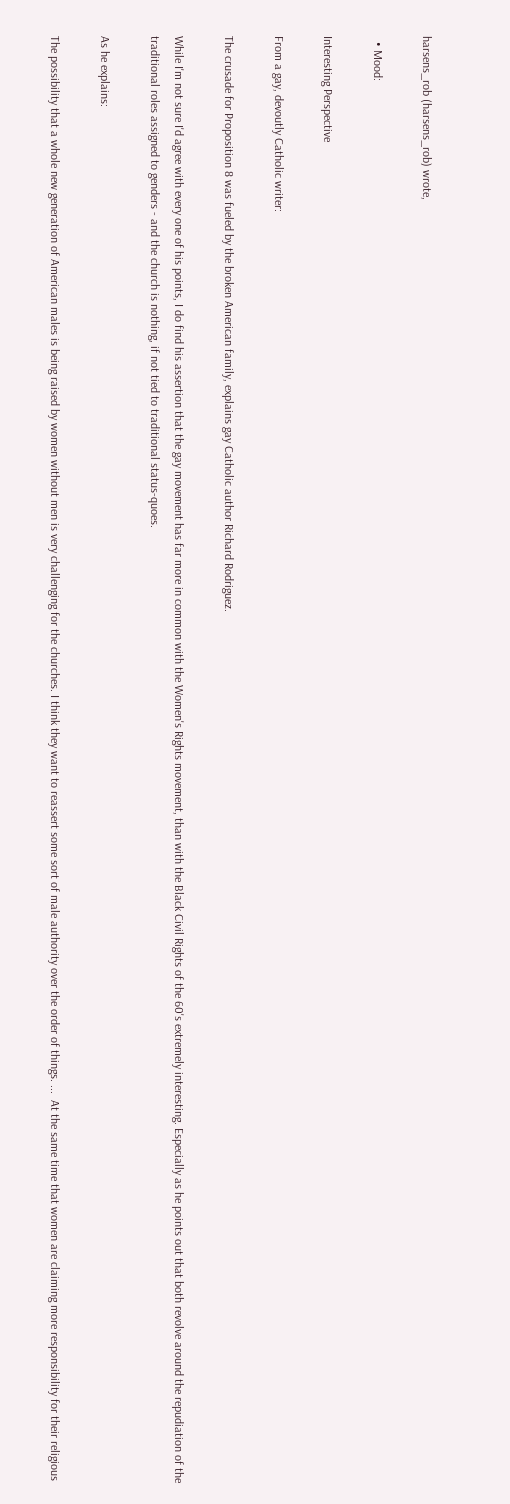harsens_rob (harsens_rob) wrote,

  • Mood:

Interesting Perspective

From a gay, devoutly Catholic writer:

The crusade for Proposition 8 was fueled by the broken American family, explains gay Catholic author Richard Rodriguez.

While I'm not sure I'd agree with every one of his points, I do find his assertion that the gay movement has far more in common with the Women's Rights movement, than with the Black Civil Rights of the 60's extremely interesting. Especially as he points out that both revolve around the repudiation of the traditional roles assigned to genders - and the church is nothing, if not tied to traditional status-quoes.

As he explains:

The possibility that a whole new generation of American males is being raised by women without men is very challenging for the churches. I think they want to reassert some sort of male authority over the order of things. ...  At the same time that women are claiming more responsibility for their religious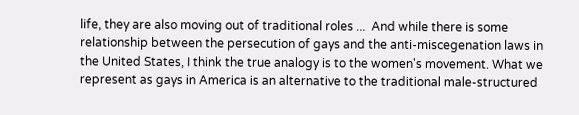life, they are also moving out of traditional roles ...  And while there is some relationship between the persecution of gays and the anti-miscegenation laws in the United States, I think the true analogy is to the women's movement. What we represent as gays in America is an alternative to the traditional male-structured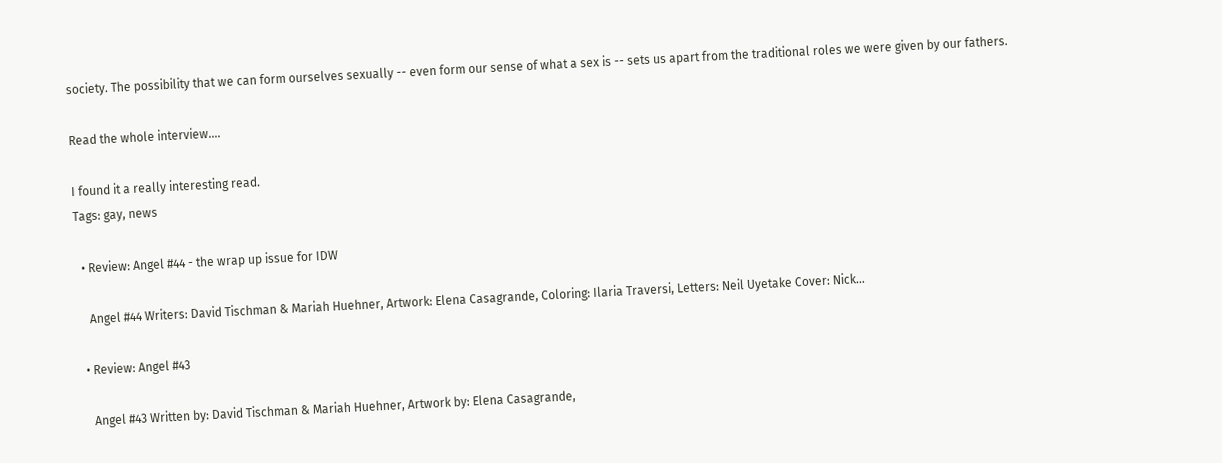society. The possibility that we can form ourselves sexually -- even form our sense of what a sex is -- sets us apart from the traditional roles we were given by our fathers.

Read the whole interview....

I found it a really interesting read.
Tags: gay, news

  • Review: Angel #44 - the wrap up issue for IDW

    Angel #44 Writers: David Tischman & Mariah Huehner, Artwork: Elena Casagrande, Coloring: Ilaria Traversi, Letters: Neil Uyetake Cover: Nick…

  • Review: Angel #43

    Angel #43 Written by: David Tischman & Mariah Huehner, Artwork by: Elena Casagrande,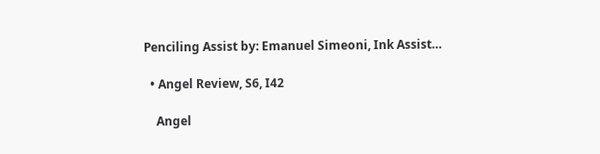Penciling Assist by: Emanuel Simeoni, Ink Assist…

  • Angel Review, S6, I42

    Angel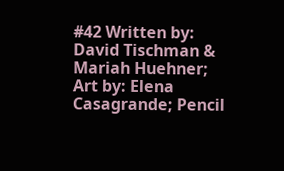#42 Written by: David Tischman & Mariah Huehner; Art by: Elena Casagrande; Pencil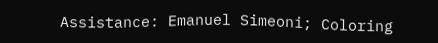Assistance: Emanuel Simeoni; Coloring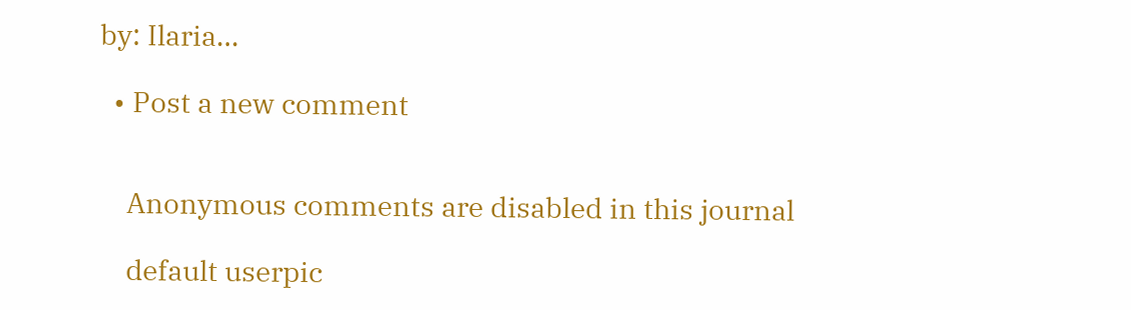by: Ilaria…

  • Post a new comment


    Anonymous comments are disabled in this journal

    default userpic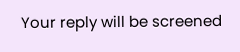Your reply will be screened